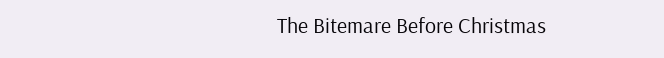The Bitemare Before Christmas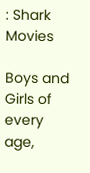: Shark Movies

Boys and Girls of every age,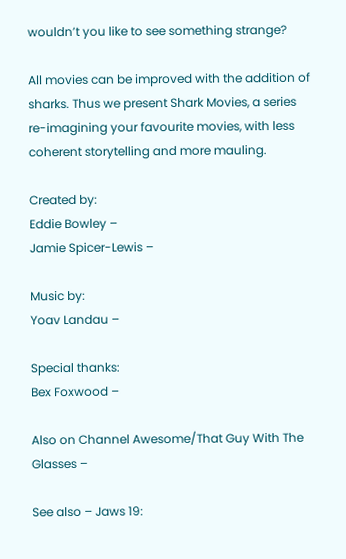wouldn’t you like to see something strange?

All movies can be improved with the addition of sharks. Thus we present Shark Movies, a series re-imagining your favourite movies, with less coherent storytelling and more mauling.

Created by:
Eddie Bowley –
Jamie Spicer-Lewis –

Music by:
Yoav Landau –

Special thanks:
Bex Foxwood –

Also on Channel Awesome/That Guy With The Glasses –

See also – Jaws 19: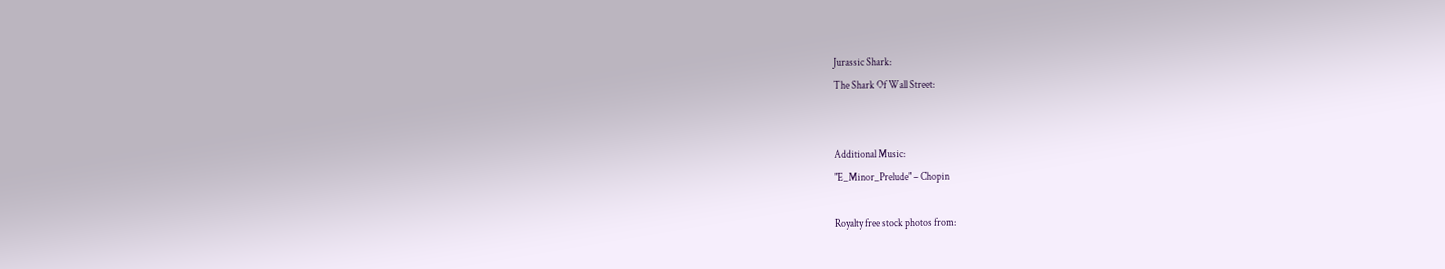Jurassic Shark:
The Shark Of Wall Street:


Additional Music:
"E_Minor_Prelude" – Chopin

Royalty free stock photos from: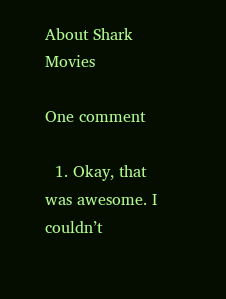About Shark Movies

One comment

  1. Okay, that was awesome. I couldn’t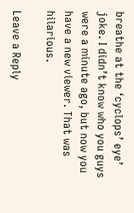breathe at the ‘cyclops’ eye’ joke. I didn’t know who you guys were a minute ago, but now you have a new viewer. That was hilarious.

Leave a Reply